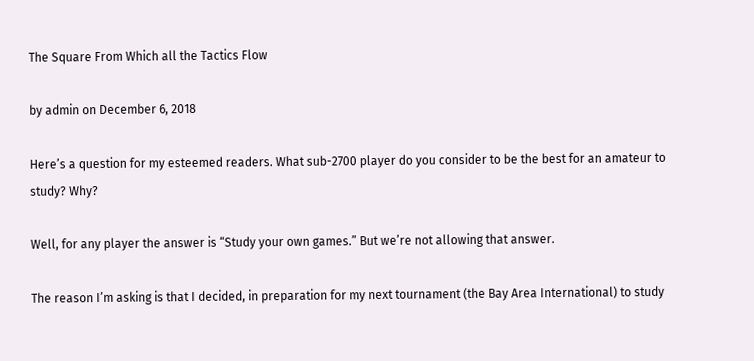The Square From Which all the Tactics Flow

by admin on December 6, 2018

Here’s a question for my esteemed readers. What sub-2700 player do you consider to be the best for an amateur to study? Why?

Well, for any player the answer is “Study your own games.” But we’re not allowing that answer.

The reason I’m asking is that I decided, in preparation for my next tournament (the Bay Area International) to study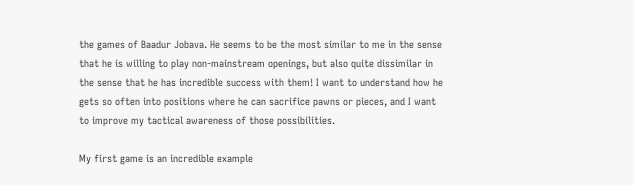the games of Baadur Jobava. He seems to be the most similar to me in the sense that he is willing to play non-mainstream openings, but also quite dissimilar in the sense that he has incredible success with them! I want to understand how he gets so often into positions where he can sacrifice pawns or pieces, and I want to improve my tactical awareness of those possibilities.

My first game is an incredible example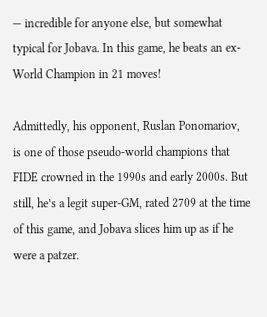— incredible for anyone else, but somewhat typical for Jobava. In this game, he beats an ex-World Champion in 21 moves!

Admittedly, his opponent, Ruslan Ponomariov, is one of those pseudo-world champions that FIDE crowned in the 1990s and early 2000s. But still, he’s a legit super-GM, rated 2709 at the time of this game, and Jobava slices him up as if he were a patzer.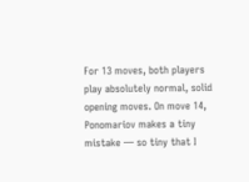For 13 moves, both players play absolutely normal, solid opening moves. On move 14, Ponomariov makes a tiny mistake — so tiny that I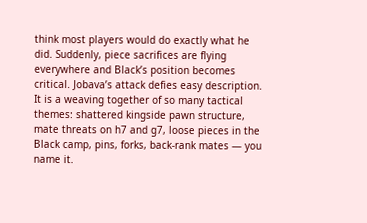think most players would do exactly what he did. Suddenly, piece sacrifices are flying everywhere and Black’s position becomes critical. Jobava’s attack defies easy description. It is a weaving together of so many tactical themes: shattered kingside pawn structure, mate threats on h7 and g7, loose pieces in the Black camp, pins, forks, back-rank mates — you name it.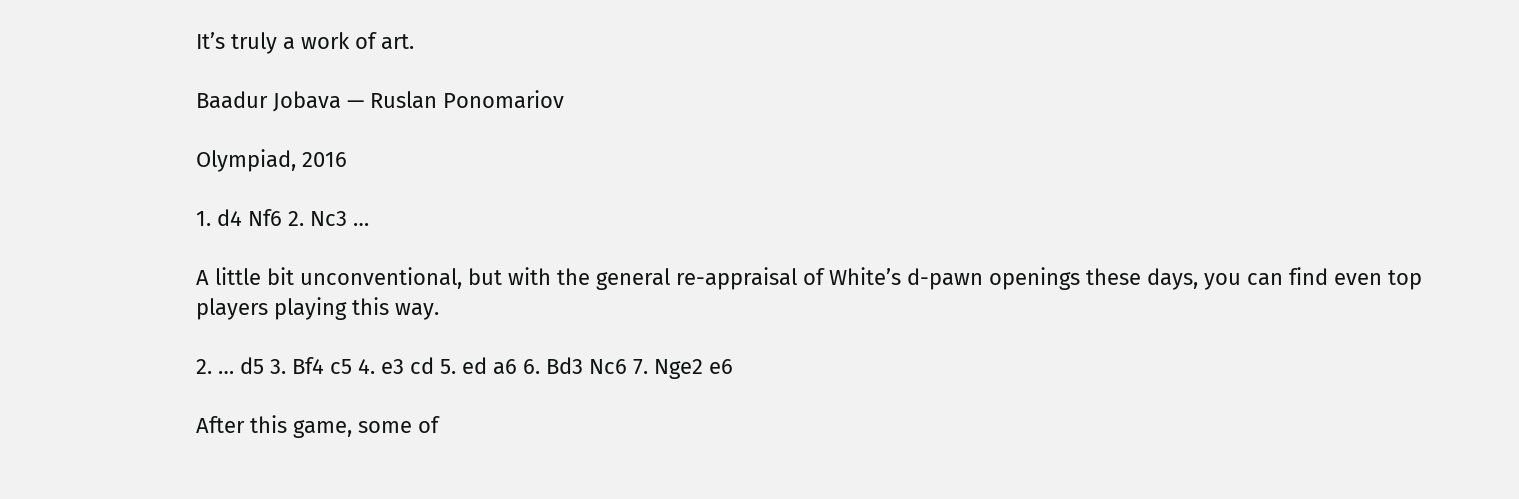It’s truly a work of art.

Baadur Jobava — Ruslan Ponomariov

Olympiad, 2016

1. d4 Nf6 2. Nc3 …

A little bit unconventional, but with the general re-appraisal of White’s d-pawn openings these days, you can find even top players playing this way.

2. … d5 3. Bf4 c5 4. e3 cd 5. ed a6 6. Bd3 Nc6 7. Nge2 e6

After this game, some of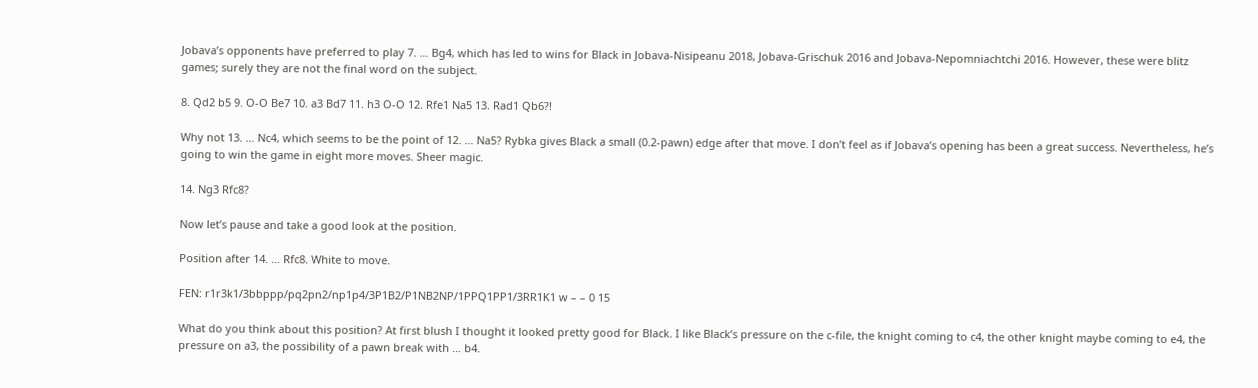Jobava’s opponents have preferred to play 7. … Bg4, which has led to wins for Black in Jobava-Nisipeanu 2018, Jobava-Grischuk 2016 and Jobava-Nepomniachtchi 2016. However, these were blitz games; surely they are not the final word on the subject.

8. Qd2 b5 9. O-O Be7 10. a3 Bd7 11. h3 O-O 12. Rfe1 Na5 13. Rad1 Qb6?!

Why not 13. … Nc4, which seems to be the point of 12. … Na5? Rybka gives Black a small (0.2-pawn) edge after that move. I don’t feel as if Jobava’s opening has been a great success. Nevertheless, he’s going to win the game in eight more moves. Sheer magic.

14. Ng3 Rfc8?

Now let’s pause and take a good look at the position.

Position after 14. … Rfc8. White to move.

FEN: r1r3k1/3bbppp/pq2pn2/np1p4/3P1B2/P1NB2NP/1PPQ1PP1/3RR1K1 w – – 0 15

What do you think about this position? At first blush I thought it looked pretty good for Black. I like Black’s pressure on the c-file, the knight coming to c4, the other knight maybe coming to e4, the pressure on a3, the possibility of a pawn break with … b4.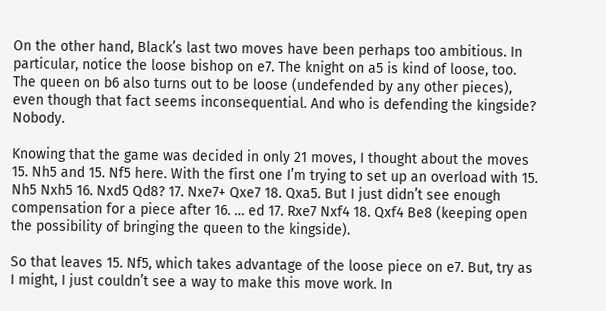On the other hand, Black’s last two moves have been perhaps too ambitious. In particular, notice the loose bishop on e7. The knight on a5 is kind of loose, too. The queen on b6 also turns out to be loose (undefended by any other pieces), even though that fact seems inconsequential. And who is defending the kingside? Nobody.

Knowing that the game was decided in only 21 moves, I thought about the moves 15. Nh5 and 15. Nf5 here. With the first one I’m trying to set up an overload with 15. Nh5 Nxh5 16. Nxd5 Qd8? 17. Nxe7+ Qxe7 18. Qxa5. But I just didn’t see enough compensation for a piece after 16. … ed 17. Rxe7 Nxf4 18. Qxf4 Be8 (keeping open the possibility of bringing the queen to the kingside).

So that leaves 15. Nf5, which takes advantage of the loose piece on e7. But, try as I might, I just couldn’t see a way to make this move work. In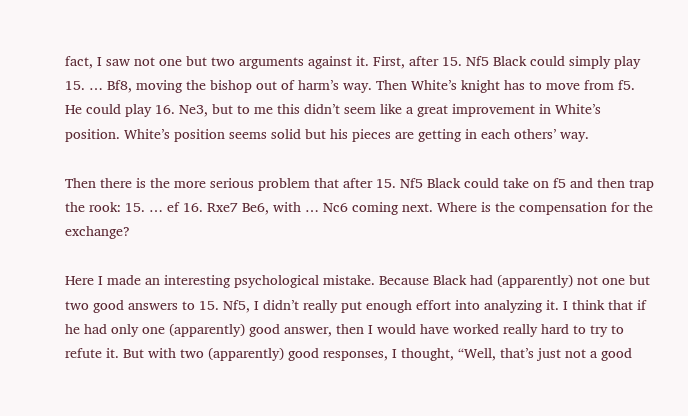fact, I saw not one but two arguments against it. First, after 15. Nf5 Black could simply play 15. … Bf8, moving the bishop out of harm’s way. Then White’s knight has to move from f5. He could play 16. Ne3, but to me this didn’t seem like a great improvement in White’s position. White’s position seems solid but his pieces are getting in each others’ way.

Then there is the more serious problem that after 15. Nf5 Black could take on f5 and then trap the rook: 15. … ef 16. Rxe7 Be6, with … Nc6 coming next. Where is the compensation for the exchange?

Here I made an interesting psychological mistake. Because Black had (apparently) not one but two good answers to 15. Nf5, I didn’t really put enough effort into analyzing it. I think that if he had only one (apparently) good answer, then I would have worked really hard to try to refute it. But with two (apparently) good responses, I thought, “Well, that’s just not a good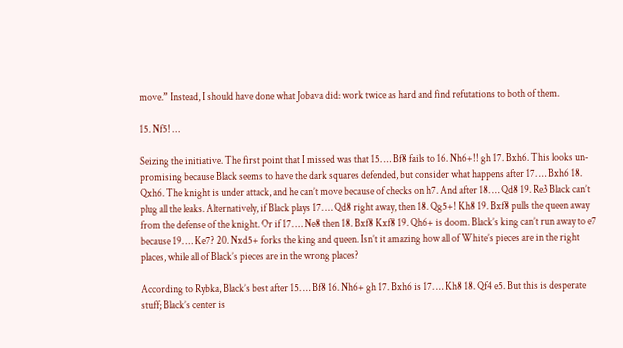move.” Instead, I should have done what Jobava did: work twice as hard and find refutations to both of them.

15. Nf5! …

Seizing the initiative. The first point that I missed was that 15. … Bf8 fails to 16. Nh6+!! gh 17. Bxh6. This looks un-promising because Black seems to have the dark squares defended, but consider what happens after 17. … Bxh6 18. Qxh6. The knight is under attack, and he can’t move because of checks on h7. And after 18. … Qd8 19. Re3 Black can’t plug all the leaks. Alternatively, if Black plays 17. … Qd8 right away, then 18. Qg5+! Kh8 19. Bxf8 pulls the queen away from the defense of the knight. Or if 17. … Ne8 then 18. Bxf8 Kxf8 19. Qh6+ is doom. Black’s king can’t run away to e7 because 19. … Ke7? 20. Nxd5+ forks the king and queen. Isn’t it amazing how all of White’s pieces are in the right places, while all of Black’s pieces are in the wrong places?

According to Rybka, Black’s best after 15. … Bf8 16. Nh6+ gh 17. Bxh6 is 17. … Kh8 18. Qf4 e5. But this is desperate stuff; Black’s center is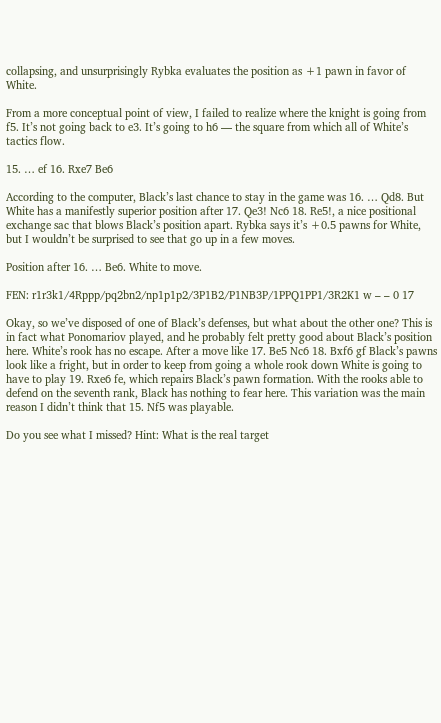collapsing, and unsurprisingly Rybka evaluates the position as +1 pawn in favor of White.

From a more conceptual point of view, I failed to realize where the knight is going from f5. It’s not going back to e3. It’s going to h6 — the square from which all of White’s tactics flow.

15. … ef 16. Rxe7 Be6

According to the computer, Black’s last chance to stay in the game was 16. … Qd8. But White has a manifestly superior position after 17. Qe3! Nc6 18. Re5!, a nice positional exchange sac that blows Black’s position apart. Rybka says it’s +0.5 pawns for White, but I wouldn’t be surprised to see that go up in a few moves.

Position after 16. … Be6. White to move.

FEN: r1r3k1/4Rppp/pq2bn2/np1p1p2/3P1B2/P1NB3P/1PPQ1PP1/3R2K1 w – – 0 17

Okay, so we’ve disposed of one of Black’s defenses, but what about the other one? This is in fact what Ponomariov played, and he probably felt pretty good about Black’s position here. White’s rook has no escape. After a move like 17. Be5 Nc6 18. Bxf6 gf Black’s pawns look like a fright, but in order to keep from going a whole rook down White is going to have to play 19. Rxe6 fe, which repairs Black’s pawn formation. With the rooks able to defend on the seventh rank, Black has nothing to fear here. This variation was the main reason I didn’t think that 15. Nf5 was playable.

Do you see what I missed? Hint: What is the real target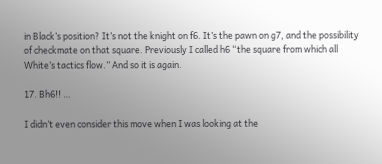in Black’s position? It’s not the knight on f6. It’s the pawn on g7, and the possibility of checkmate on that square. Previously I called h6 “the square from which all White’s tactics flow.” And so it is again.

17. Bh6!! …

I didn’t even consider this move when I was looking at the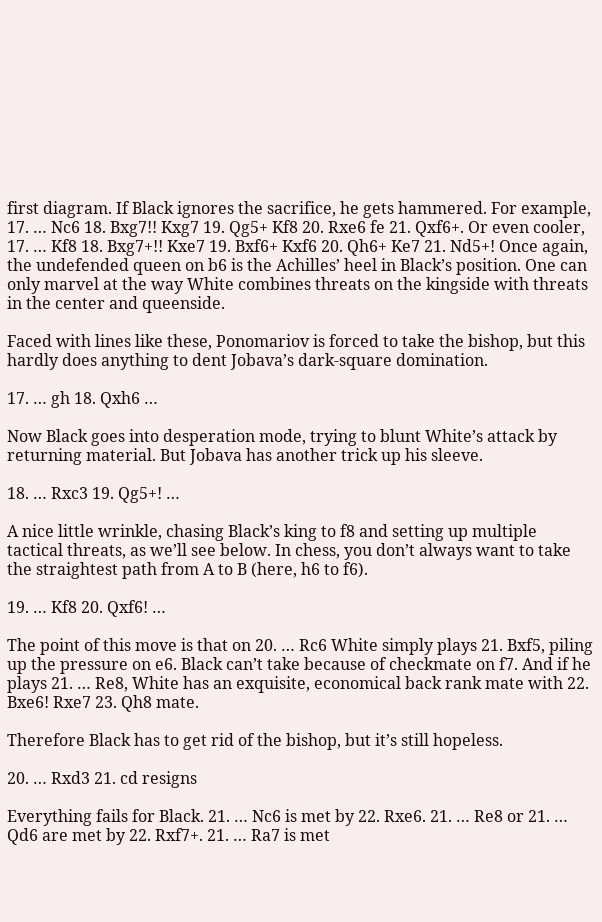first diagram. If Black ignores the sacrifice, he gets hammered. For example, 17. … Nc6 18. Bxg7!! Kxg7 19. Qg5+ Kf8 20. Rxe6 fe 21. Qxf6+. Or even cooler, 17. … Kf8 18. Bxg7+!! Kxe7 19. Bxf6+ Kxf6 20. Qh6+ Ke7 21. Nd5+! Once again, the undefended queen on b6 is the Achilles’ heel in Black’s position. One can only marvel at the way White combines threats on the kingside with threats in the center and queenside.

Faced with lines like these, Ponomariov is forced to take the bishop, but this hardly does anything to dent Jobava’s dark-square domination.

17. … gh 18. Qxh6 …

Now Black goes into desperation mode, trying to blunt White’s attack by returning material. But Jobava has another trick up his sleeve.

18. … Rxc3 19. Qg5+! …

A nice little wrinkle, chasing Black’s king to f8 and setting up multiple tactical threats, as we’ll see below. In chess, you don’t always want to take the straightest path from A to B (here, h6 to f6).

19. … Kf8 20. Qxf6! …

The point of this move is that on 20. … Rc6 White simply plays 21. Bxf5, piling up the pressure on e6. Black can’t take because of checkmate on f7. And if he plays 21. … Re8, White has an exquisite, economical back rank mate with 22. Bxe6! Rxe7 23. Qh8 mate.

Therefore Black has to get rid of the bishop, but it’s still hopeless.

20. … Rxd3 21. cd resigns

Everything fails for Black. 21. … Nc6 is met by 22. Rxe6. 21. … Re8 or 21. … Qd6 are met by 22. Rxf7+. 21. … Ra7 is met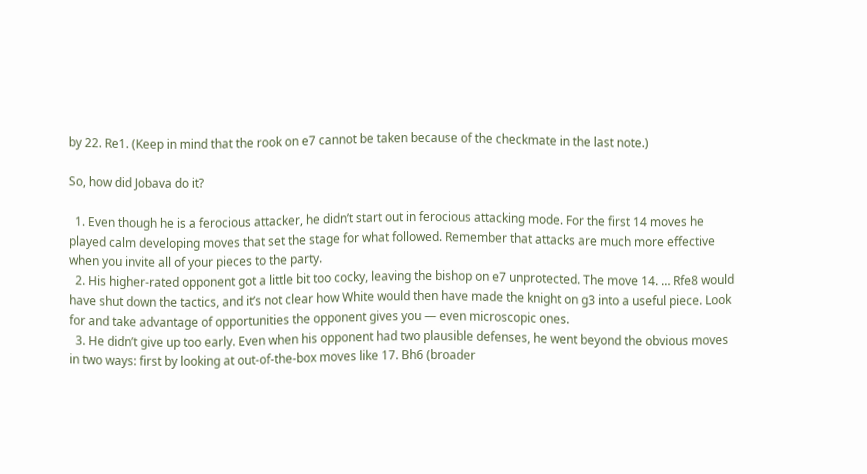by 22. Re1. (Keep in mind that the rook on e7 cannot be taken because of the checkmate in the last note.)

So, how did Jobava do it?

  1. Even though he is a ferocious attacker, he didn’t start out in ferocious attacking mode. For the first 14 moves he played calm developing moves that set the stage for what followed. Remember that attacks are much more effective when you invite all of your pieces to the party.
  2. His higher-rated opponent got a little bit too cocky, leaving the bishop on e7 unprotected. The move 14. … Rfe8 would have shut down the tactics, and it’s not clear how White would then have made the knight on g3 into a useful piece. Look for and take advantage of opportunities the opponent gives you — even microscopic ones.
  3. He didn’t give up too early. Even when his opponent had two plausible defenses, he went beyond the obvious moves in two ways: first by looking at out-of-the-box moves like 17. Bh6 (broader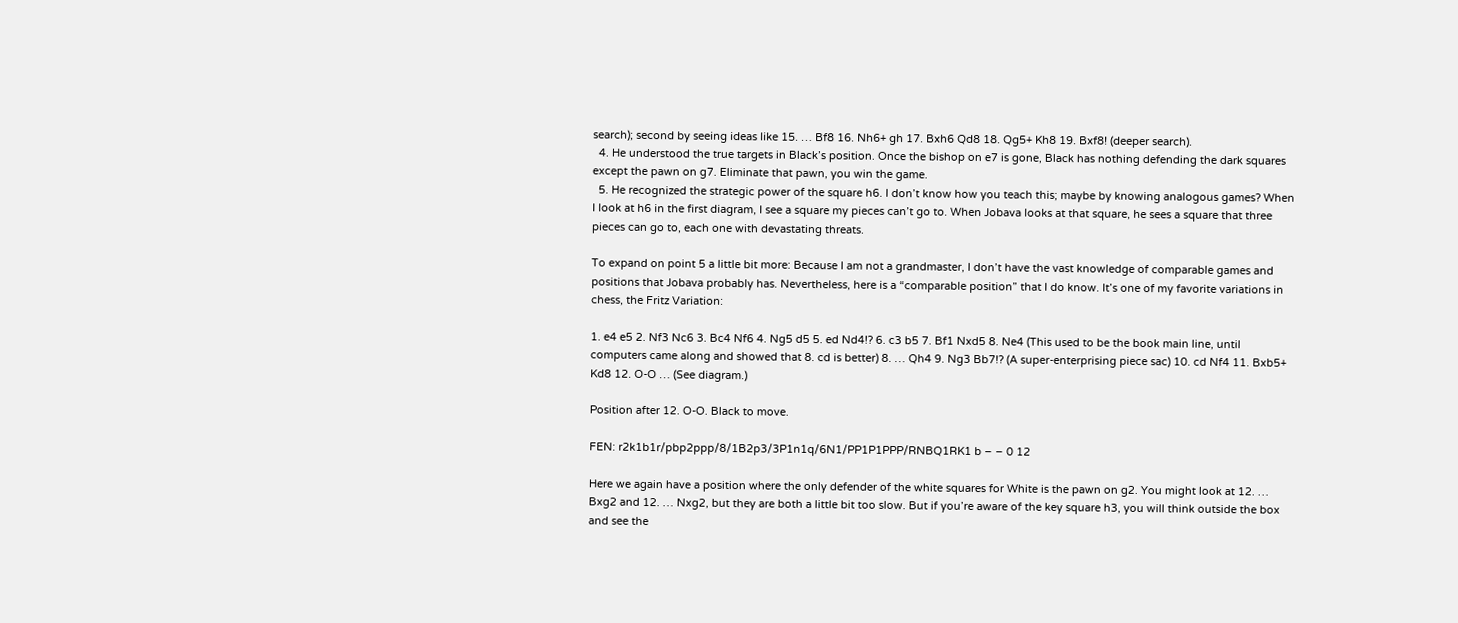search); second by seeing ideas like 15. … Bf8 16. Nh6+ gh 17. Bxh6 Qd8 18. Qg5+ Kh8 19. Bxf8! (deeper search).
  4. He understood the true targets in Black’s position. Once the bishop on e7 is gone, Black has nothing defending the dark squares except the pawn on g7. Eliminate that pawn, you win the game.
  5. He recognized the strategic power of the square h6. I don’t know how you teach this; maybe by knowing analogous games? When I look at h6 in the first diagram, I see a square my pieces can’t go to. When Jobava looks at that square, he sees a square that three pieces can go to, each one with devastating threats.

To expand on point 5 a little bit more: Because I am not a grandmaster, I don’t have the vast knowledge of comparable games and positions that Jobava probably has. Nevertheless, here is a “comparable position” that I do know. It’s one of my favorite variations in chess, the Fritz Variation:

1. e4 e5 2. Nf3 Nc6 3. Bc4 Nf6 4. Ng5 d5 5. ed Nd4!? 6. c3 b5 7. Bf1 Nxd5 8. Ne4 (This used to be the book main line, until computers came along and showed that 8. cd is better) 8. … Qh4 9. Ng3 Bb7!? (A super-enterprising piece sac) 10. cd Nf4 11. Bxb5+ Kd8 12. O-O … (See diagram.)

Position after 12. O-O. Black to move.

FEN: r2k1b1r/pbp2ppp/8/1B2p3/3P1n1q/6N1/PP1P1PPP/RNBQ1RK1 b – – 0 12

Here we again have a position where the only defender of the white squares for White is the pawn on g2. You might look at 12. … Bxg2 and 12. … Nxg2, but they are both a little bit too slow. But if you’re aware of the key square h3, you will think outside the box and see the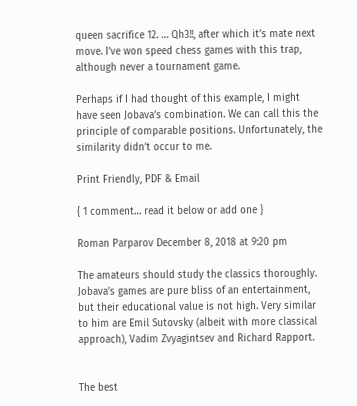queen sacrifice 12. … Qh3!!, after which it’s mate next move. I’ve won speed chess games with this trap, although never a tournament game.

Perhaps if I had thought of this example, I might have seen Jobava’s combination. We can call this the principle of comparable positions. Unfortunately, the similarity didn’t occur to me.

Print Friendly, PDF & Email

{ 1 comment… read it below or add one }

Roman Parparov December 8, 2018 at 9:20 pm

The amateurs should study the classics thoroughly. Jobava’s games are pure bliss of an entertainment, but their educational value is not high. Very similar to him are Emil Sutovsky (albeit with more classical approach), Vadim Zvyagintsev and Richard Rapport.


The best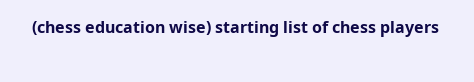(chess education wise) starting list of chess players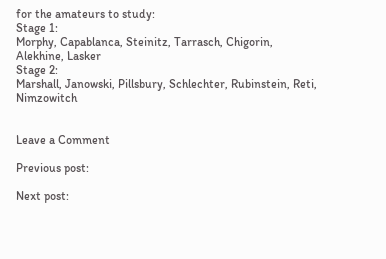for the amateurs to study:
Stage 1:
Morphy, Capablanca, Steinitz, Tarrasch, Chigorin, Alekhine, Lasker
Stage 2:
Marshall, Janowski, Pillsbury, Schlechter, Rubinstein, Reti, Nimzowitch


Leave a Comment

Previous post:

Next post: